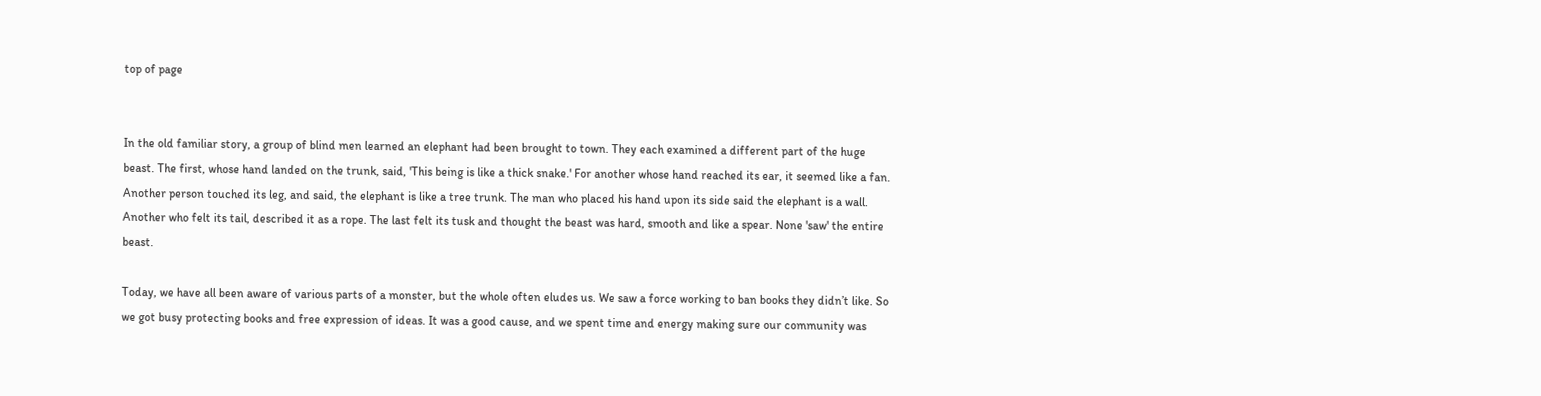top of page


In the old familiar story, a group of blind men learned an elephant had been brought to town. They each examined a different part of the huge beast. The first, whose hand landed on the trunk, said, 'This being is like a thick snake.' For another whose hand reached its ear, it seemed like a fan. Another person touched its leg, and said, the elephant is like a tree trunk. The man who placed his hand upon its side said the elephant is a wall. Another who felt its tail, described it as a rope. The last felt its tusk and thought the beast was hard, smooth and like a spear. None 'saw' the entire beast.

Today, we have all been aware of various parts of a monster, but the whole often eludes us. We saw a force working to ban books they didn’t like. So we got busy protecting books and free expression of ideas. It was a good cause, and we spent time and energy making sure our community was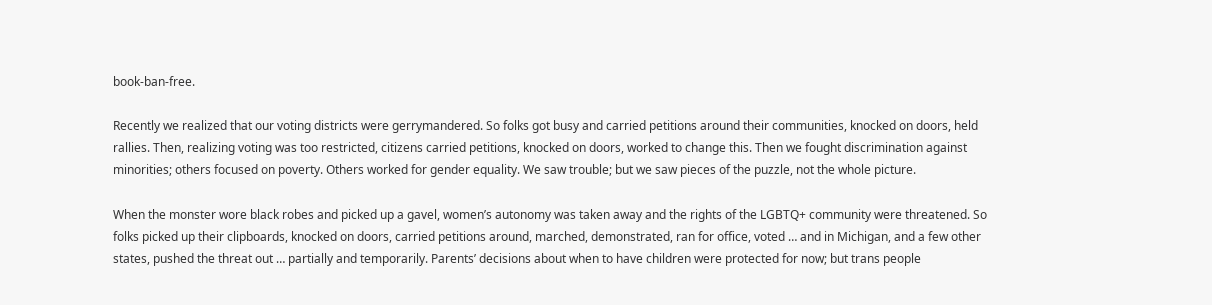book-ban-free.

Recently we realized that our voting districts were gerrymandered. So folks got busy and carried petitions around their communities, knocked on doors, held rallies. Then, realizing voting was too restricted, citizens carried petitions, knocked on doors, worked to change this. Then we fought discrimination against minorities; others focused on poverty. Others worked for gender equality. We saw trouble; but we saw pieces of the puzzle, not the whole picture.

When the monster wore black robes and picked up a gavel, women’s autonomy was taken away and the rights of the LGBTQ+ community were threatened. So folks picked up their clipboards, knocked on doors, carried petitions around, marched, demonstrated, ran for office, voted … and in Michigan, and a few other states, pushed the threat out … partially and temporarily. Parents’ decisions about when to have children were protected for now; but trans people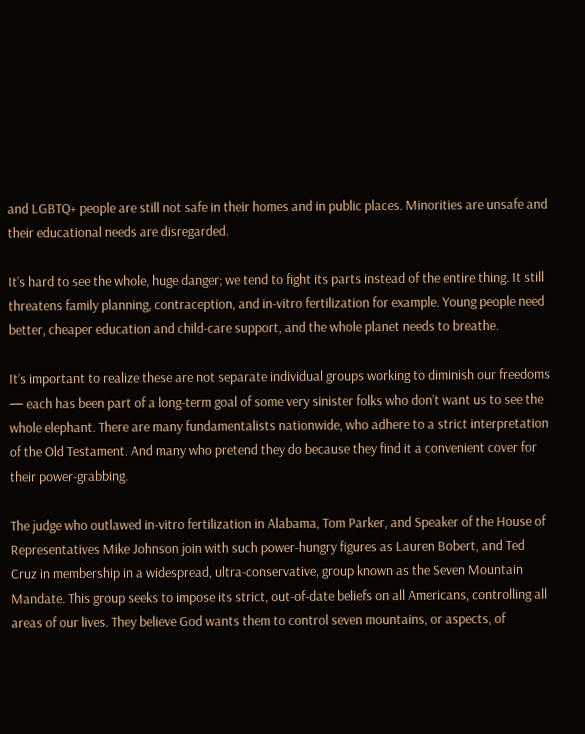and LGBTQ+ people are still not safe in their homes and in public places. Minorities are unsafe and their educational needs are disregarded.

It’s hard to see the whole, huge danger; we tend to fight its parts instead of the entire thing. It still threatens family planning, contraception, and in-vitro fertilization for example. Young people need better, cheaper education and child-care support, and the whole planet needs to breathe.

It’s important to realize these are not separate individual groups working to diminish our freedoms — each has been part of a long-term goal of some very sinister folks who don’t want us to see the whole elephant. There are many fundamentalists nationwide, who adhere to a strict interpretation of the Old Testament. And many who pretend they do because they find it a convenient cover for their power-grabbing.

The judge who outlawed in-vitro fertilization in Alabama, Tom Parker, and Speaker of the House of Representatives Mike Johnson join with such power-hungry figures as Lauren Bobert, and Ted Cruz in membership in a widespread, ultra-conservative, group known as the Seven Mountain Mandate. This group seeks to impose its strict, out-of-date beliefs on all Americans, controlling all areas of our lives. They believe God wants them to control seven mountains, or aspects, of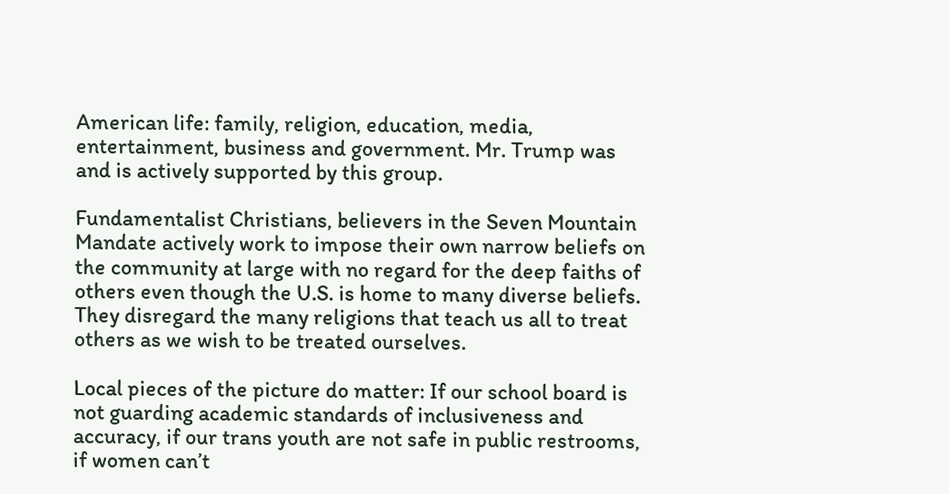American life: family, religion, education, media, entertainment, business and government. Mr. Trump was and is actively supported by this group.

Fundamentalist Christians, believers in the Seven Mountain Mandate actively work to impose their own narrow beliefs on the community at large with no regard for the deep faiths of others even though the U.S. is home to many diverse beliefs. They disregard the many religions that teach us all to treat others as we wish to be treated ourselves.

Local pieces of the picture do matter: If our school board is not guarding academic standards of inclusiveness and accuracy, if our trans youth are not safe in public restrooms, if women can’t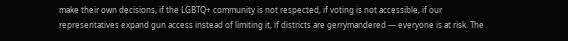make their own decisions, if the LGBTQ+ community is not respected, if voting is not accessible, if our representatives expand gun access instead of limiting it, if districts are gerrymandered — everyone is at risk. The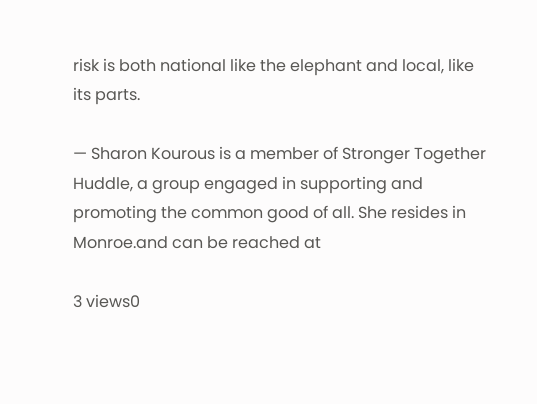risk is both national like the elephant and local, like its parts.

— Sharon Kourous is a member of Stronger Together Huddle, a group engaged in supporting and promoting the common good of all. She resides in Monroe.and can be reached at

3 views0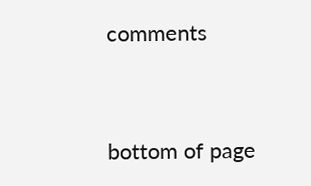comments


bottom of page